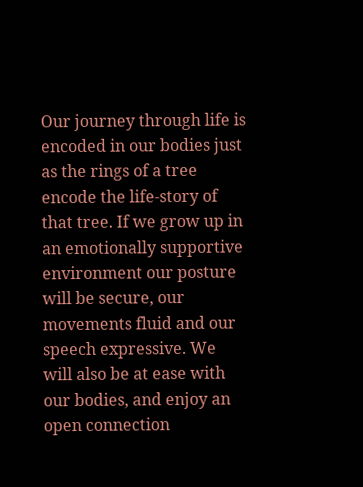Our journey through life is encoded in our bodies just as the rings of a tree encode the life-story of that tree. If we grow up in an emotionally supportive environment our posture will be secure, our movements fluid and our speech expressive. We will also be at ease with our bodies, and enjoy an open connection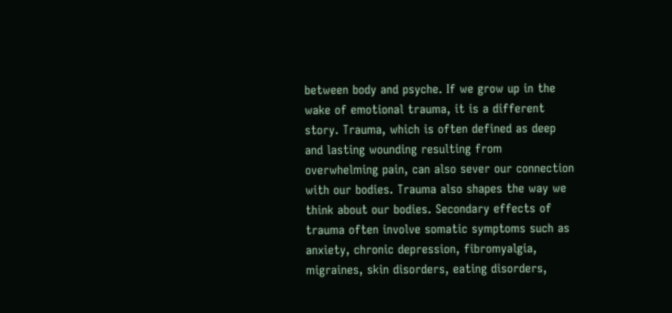between body and psyche. If we grow up in the wake of emotional trauma, it is a different story. Trauma, which is often defined as deep and lasting wounding resulting from overwhelming pain, can also sever our connection with our bodies. Trauma also shapes the way we think about our bodies. Secondary effects of trauma often involve somatic symptoms such as anxiety, chronic depression, fibromyalgia, migraines, skin disorders, eating disorders,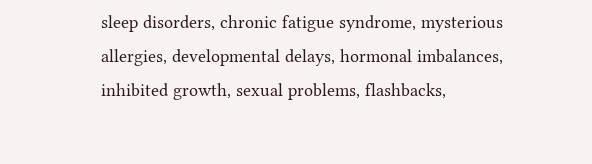sleep disorders, chronic fatigue syndrome, mysterious allergies, developmental delays, hormonal imbalances, inhibited growth, sexual problems, flashbacks,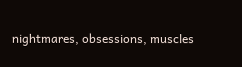nightmares, obsessions, muscles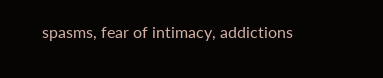spasms, fear of intimacy, addictions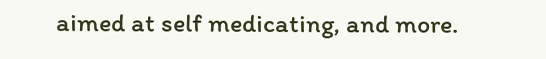aimed at self medicating, and more.